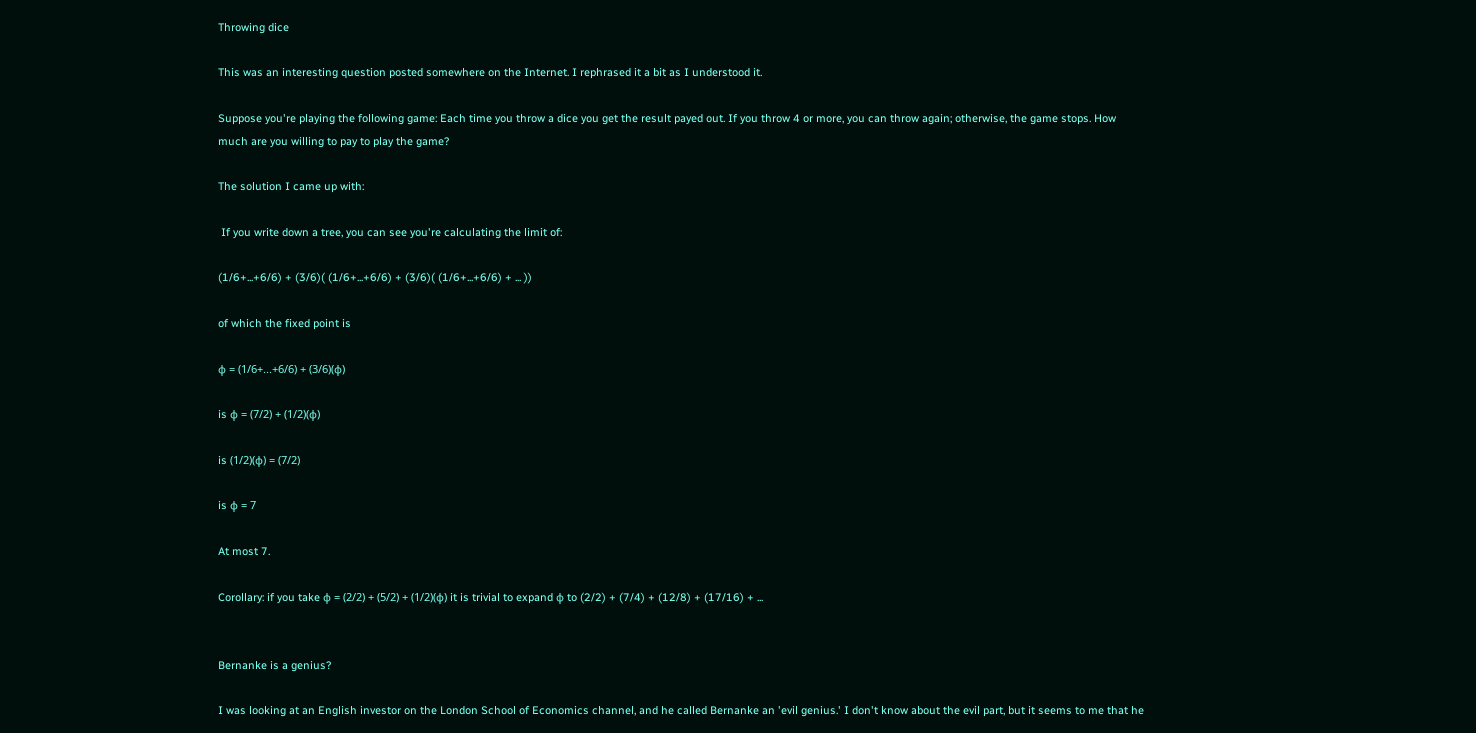Throwing dice

This was an interesting question posted somewhere on the Internet. I rephrased it a bit as I understood it.

Suppose you're playing the following game: Each time you throw a dice you get the result payed out. If you throw 4 or more, you can throw again; otherwise, the game stops. How much are you willing to pay to play the game?

The solution I came up with:

 If you write down a tree, you can see you're calculating the limit of:

(1/6+...+6/6) + (3/6)( (1/6+...+6/6) + (3/6)( (1/6+...+6/6) + ... ))

of which the fixed point is

ϕ = (1/6+...+6/6) + (3/6)(ϕ)

is ϕ = (7/2) + (1/2)(ϕ)

is (1/2)(ϕ) = (7/2)

is ϕ = 7

At most 7.

Corollary: if you take ϕ = (2/2) + (5/2) + (1/2)(ϕ) it is trivial to expand ϕ to (2/2) + (7/4) + (12/8) + (17/16) + ...


Bernanke is a genius?

I was looking at an English investor on the London School of Economics channel, and he called Bernanke an 'evil genius.' I don't know about the evil part, but it seems to me that he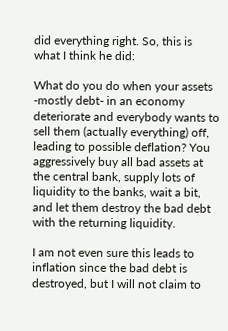did everything right. So, this is what I think he did:

What do you do when your assets -mostly debt- in an economy deteriorate and everybody wants to sell them (actually everything) off, leading to possible deflation? You aggressively buy all bad assets at the central bank, supply lots of liquidity to the banks, wait a bit, and let them destroy the bad debt with the returning liquidity.

I am not even sure this leads to inflation since the bad debt is destroyed, but I will not claim to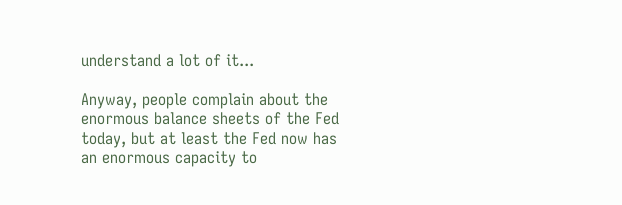understand a lot of it...

Anyway, people complain about the enormous balance sheets of the Fed today, but at least the Fed now has an enormous capacity to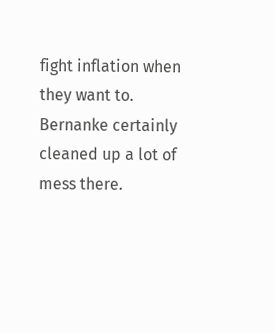fight inflation when they want to. Bernanke certainly cleaned up a lot of mess there.